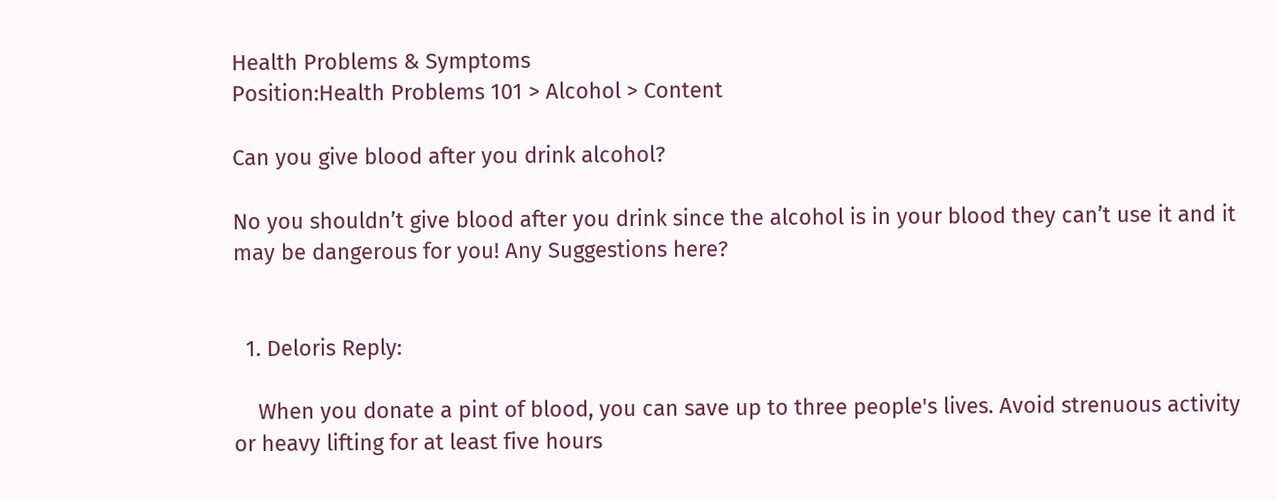Health Problems & Symptoms
Position:Health Problems 101 > Alcohol > Content

Can you give blood after you drink alcohol?

No you shouldn’t give blood after you drink since the alcohol is in your blood they can’t use it and it may be dangerous for you! Any Suggestions here?


  1. Deloris Reply:

    When you donate a pint of blood, you can save up to three people's lives. Avoid strenuous activity or heavy lifting for at least five hours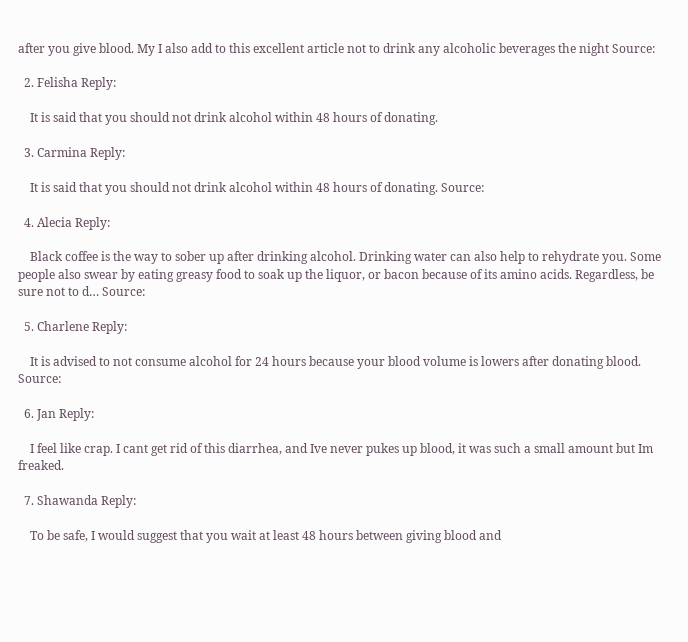after you give blood. My I also add to this excellent article not to drink any alcoholic beverages the night Source:

  2. Felisha Reply:

    It is said that you should not drink alcohol within 48 hours of donating.

  3. Carmina Reply:

    It is said that you should not drink alcohol within 48 hours of donating. Source:

  4. Alecia Reply:

    Black coffee is the way to sober up after drinking alcohol. Drinking water can also help to rehydrate you. Some people also swear by eating greasy food to soak up the liquor, or bacon because of its amino acids. Regardless, be sure not to d… Source:

  5. Charlene Reply:

    It is advised to not consume alcohol for 24 hours because your blood volume is lowers after donating blood. Source:

  6. Jan Reply:

    I feel like crap. I cant get rid of this diarrhea, and Ive never pukes up blood, it was such a small amount but Im freaked.

  7. Shawanda Reply:

    To be safe, I would suggest that you wait at least 48 hours between giving blood and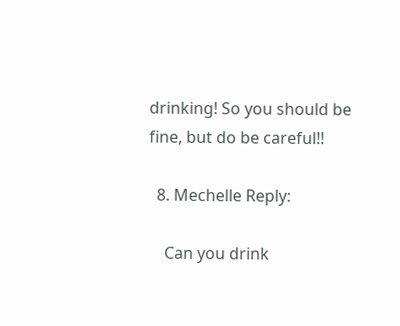drinking! So you should be fine, but do be careful!!

  8. Mechelle Reply:

    Can you drink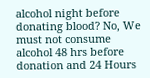alcohol night before donating blood? No, We must not consume alcohol 48 hrs before donation and 24 Hours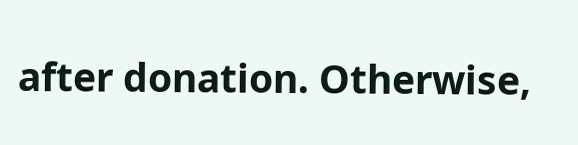after donation. Otherwise,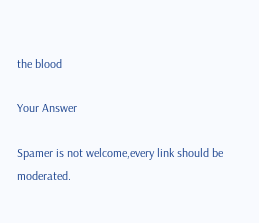the blood

Your Answer

Spamer is not welcome,every link should be moderated.